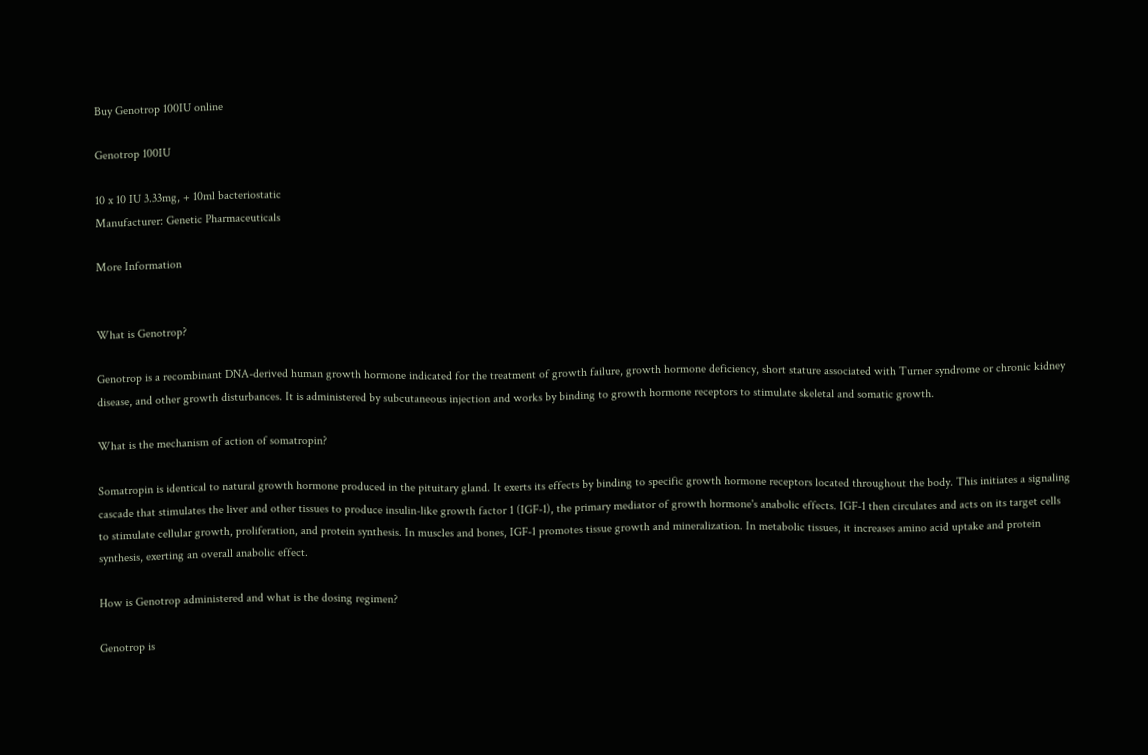Buy Genotrop 100IU online

Genotrop 100IU

10 x 10 IU 3.33mg, + 10ml bacteriostatic
Manufacturer: Genetic Pharmaceuticals

More Information


What is Genotrop?

Genotrop is a recombinant DNA-derived human growth hormone indicated for the treatment of growth failure, growth hormone deficiency, short stature associated with Turner syndrome or chronic kidney disease, and other growth disturbances. It is administered by subcutaneous injection and works by binding to growth hormone receptors to stimulate skeletal and somatic growth.

What is the mechanism of action of somatropin?

Somatropin is identical to natural growth hormone produced in the pituitary gland. It exerts its effects by binding to specific growth hormone receptors located throughout the body. This initiates a signaling cascade that stimulates the liver and other tissues to produce insulin-like growth factor 1 (IGF-1), the primary mediator of growth hormone's anabolic effects. IGF-1 then circulates and acts on its target cells to stimulate cellular growth, proliferation, and protein synthesis. In muscles and bones, IGF-1 promotes tissue growth and mineralization. In metabolic tissues, it increases amino acid uptake and protein synthesis, exerting an overall anabolic effect.

How is Genotrop administered and what is the dosing regimen?

Genotrop is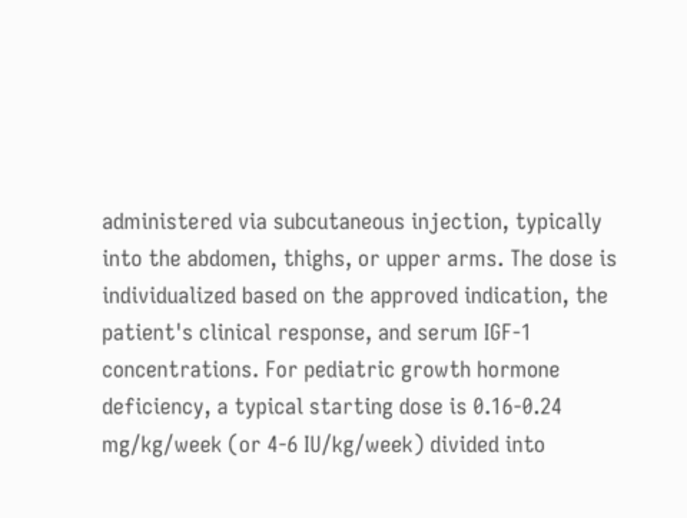administered via subcutaneous injection, typically into the abdomen, thighs, or upper arms. The dose is individualized based on the approved indication, the patient's clinical response, and serum IGF-1 concentrations. For pediatric growth hormone deficiency, a typical starting dose is 0.16-0.24 mg/kg/week (or 4-6 IU/kg/week) divided into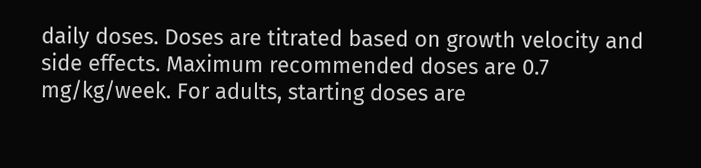daily doses. Doses are titrated based on growth velocity and side effects. Maximum recommended doses are 0.7 mg/kg/week. For adults, starting doses are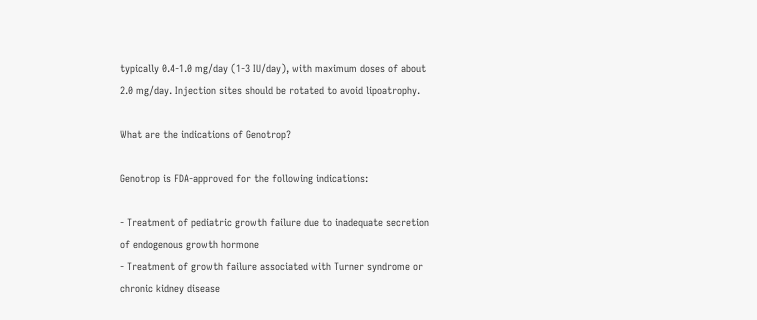typically 0.4-1.0 mg/day (1-3 IU/day), with maximum doses of about 2.0 mg/day. Injection sites should be rotated to avoid lipoatrophy.

What are the indications of Genotrop?

Genotrop is FDA-approved for the following indications:

- Treatment of pediatric growth failure due to inadequate secretion of endogenous growth hormone
- Treatment of growth failure associated with Turner syndrome or chronic kidney disease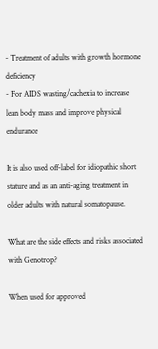- Treatment of adults with growth hormone deficiency
- For AIDS wasting/cachexia to increase lean body mass and improve physical endurance

It is also used off-label for idiopathic short stature and as an anti-aging treatment in older adults with natural somatopause.

What are the side effects and risks associated with Genotrop?

When used for approved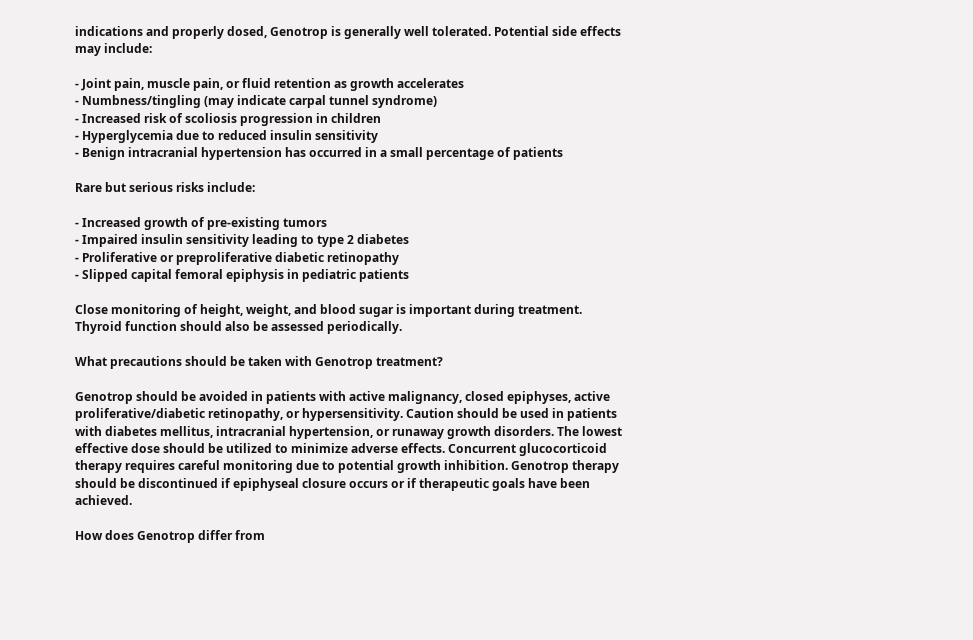indications and properly dosed, Genotrop is generally well tolerated. Potential side effects may include:

- Joint pain, muscle pain, or fluid retention as growth accelerates
- Numbness/tingling (may indicate carpal tunnel syndrome)
- Increased risk of scoliosis progression in children
- Hyperglycemia due to reduced insulin sensitivity
- Benign intracranial hypertension has occurred in a small percentage of patients

Rare but serious risks include:

- Increased growth of pre-existing tumors
- Impaired insulin sensitivity leading to type 2 diabetes
- Proliferative or preproliferative diabetic retinopathy
- Slipped capital femoral epiphysis in pediatric patients

Close monitoring of height, weight, and blood sugar is important during treatment. Thyroid function should also be assessed periodically.

What precautions should be taken with Genotrop treatment?

Genotrop should be avoided in patients with active malignancy, closed epiphyses, active proliferative/diabetic retinopathy, or hypersensitivity. Caution should be used in patients with diabetes mellitus, intracranial hypertension, or runaway growth disorders. The lowest effective dose should be utilized to minimize adverse effects. Concurrent glucocorticoid therapy requires careful monitoring due to potential growth inhibition. Genotrop therapy should be discontinued if epiphyseal closure occurs or if therapeutic goals have been achieved.

How does Genotrop differ from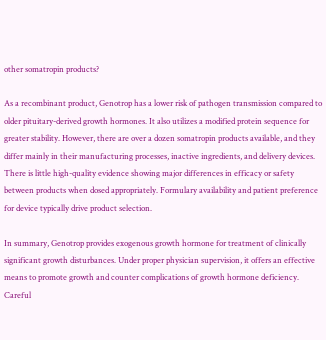other somatropin products?

As a recombinant product, Genotrop has a lower risk of pathogen transmission compared to older pituitary-derived growth hormones. It also utilizes a modified protein sequence for greater stability. However, there are over a dozen somatropin products available, and they differ mainly in their manufacturing processes, inactive ingredients, and delivery devices. There is little high-quality evidence showing major differences in efficacy or safety between products when dosed appropriately. Formulary availability and patient preference for device typically drive product selection.

In summary, Genotrop provides exogenous growth hormone for treatment of clinically significant growth disturbances. Under proper physician supervision, it offers an effective means to promote growth and counter complications of growth hormone deficiency. Careful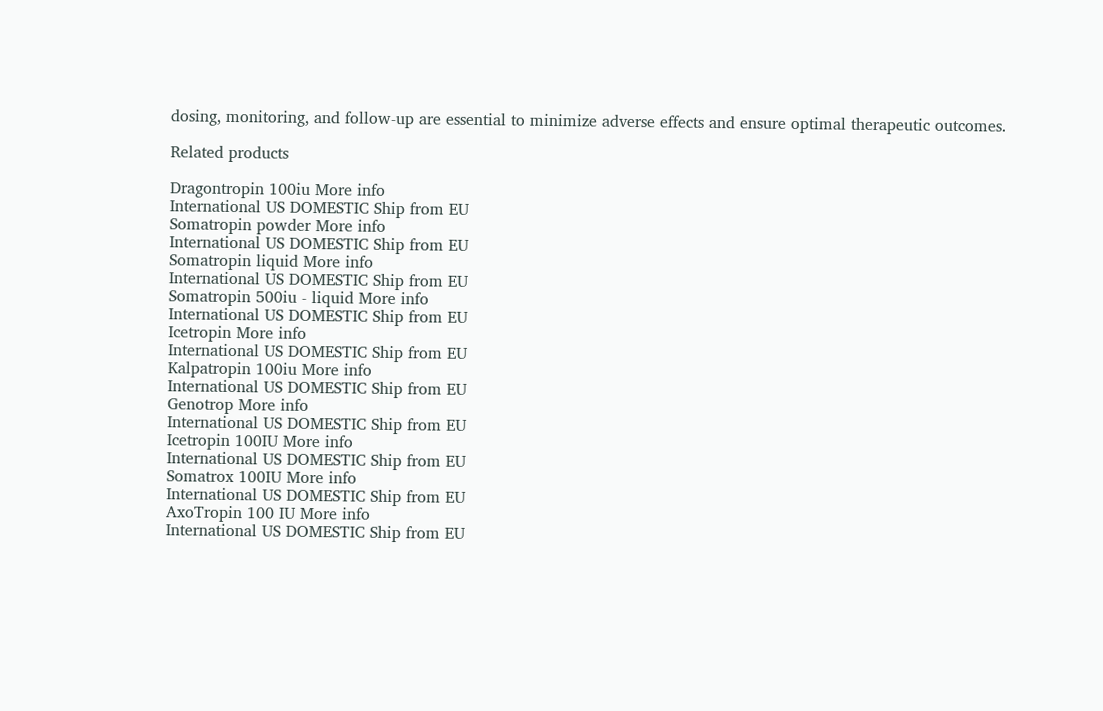dosing, monitoring, and follow-up are essential to minimize adverse effects and ensure optimal therapeutic outcomes.

Related products

Dragontropin 100iu More info
International US DOMESTIC Ship from EU
Somatropin powder More info
International US DOMESTIC Ship from EU
Somatropin liquid More info
International US DOMESTIC Ship from EU
Somatropin 500iu - liquid More info
International US DOMESTIC Ship from EU
Icetropin More info
International US DOMESTIC Ship from EU
Kalpatropin 100iu More info
International US DOMESTIC Ship from EU
Genotrop More info
International US DOMESTIC Ship from EU
Icetropin 100IU More info
International US DOMESTIC Ship from EU
Somatrox 100IU More info
International US DOMESTIC Ship from EU
AxoTropin 100 IU More info
International US DOMESTIC Ship from EU